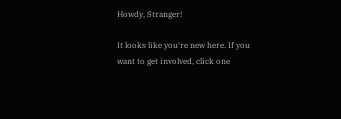Howdy, Stranger!

It looks like you're new here. If you want to get involved, click one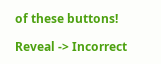of these buttons!

Reveal -> Incorrect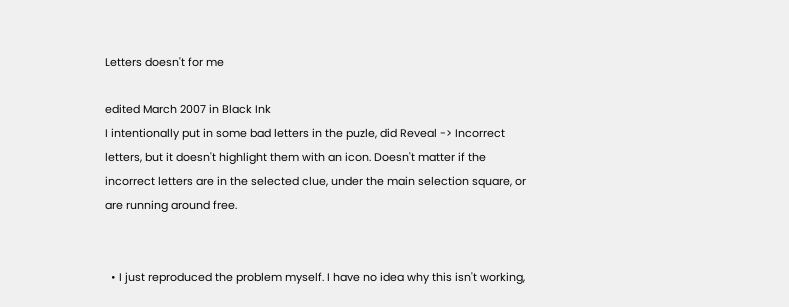Letters doesn't for me

edited March 2007 in Black Ink
I intentionally put in some bad letters in the puzle, did Reveal -> Incorrect letters, but it doesn't highlight them with an icon. Doesn't matter if the incorrect letters are in the selected clue, under the main selection square, or are running around free.


  • I just reproduced the problem myself. I have no idea why this isn't working,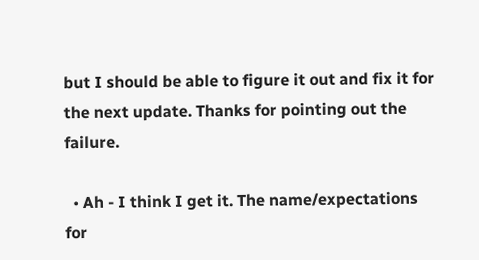but I should be able to figure it out and fix it for the next update. Thanks for pointing out the failure.

  • Ah - I think I get it. The name/expectations for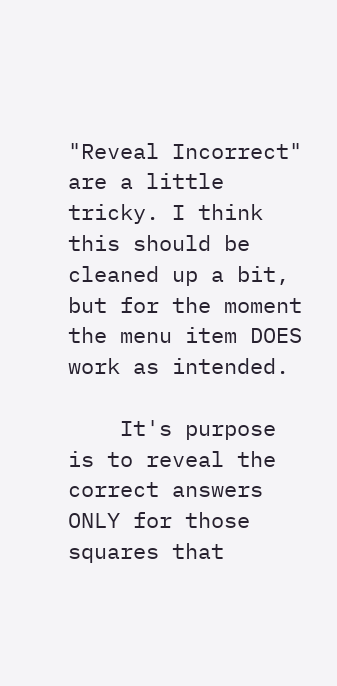"Reveal Incorrect" are a little tricky. I think this should be cleaned up a bit, but for the moment the menu item DOES work as intended.

    It's purpose is to reveal the correct answers ONLY for those squares that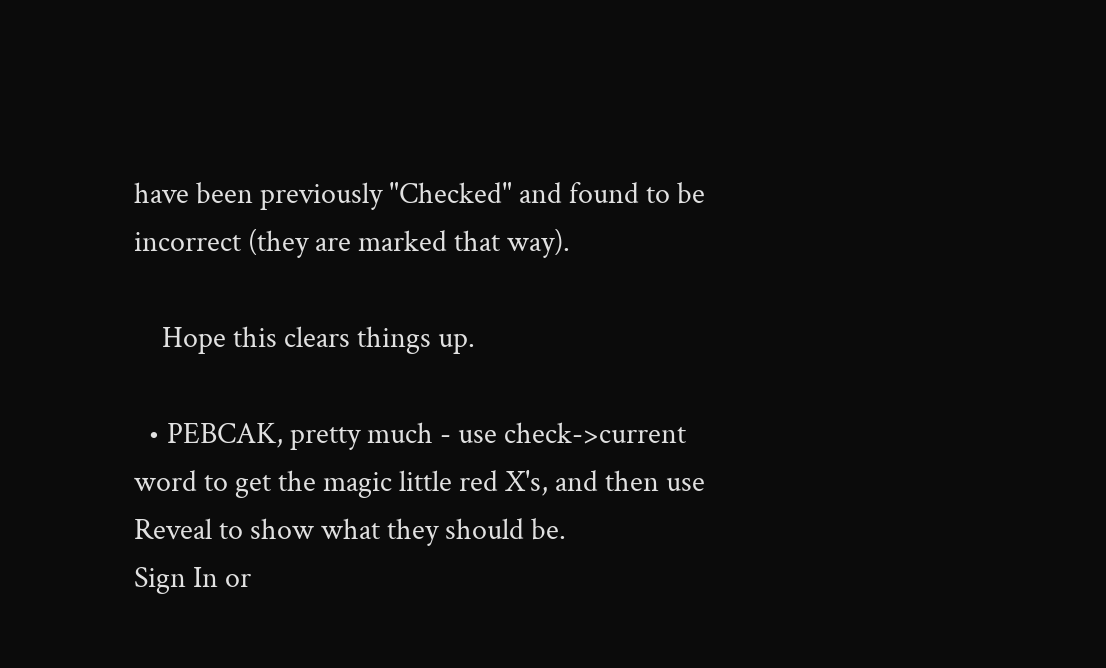have been previously "Checked" and found to be incorrect (they are marked that way).

    Hope this clears things up.

  • PEBCAK, pretty much - use check->current word to get the magic little red X's, and then use Reveal to show what they should be.
Sign In or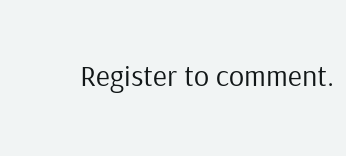Register to comment.